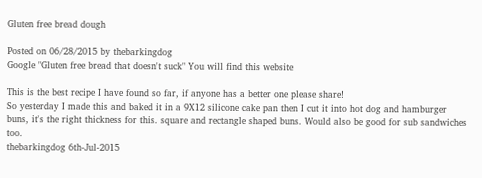Gluten free bread dough

Posted on 06/28/2015 by thebarkingdog
Google "Gluten free bread that doesn't suck" You will find this website

This is the best recipe I have found so far, if anyone has a better one please share!
So yesterday I made this and baked it in a 9X12 silicone cake pan then I cut it into hot dog and hamburger buns, it's the right thickness for this. square and rectangle shaped buns. Would also be good for sub sandwiches too.
thebarkingdog 6th-Jul-2015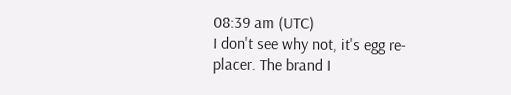08:39 am (UTC)
I don't see why not, it's egg re-placer. The brand I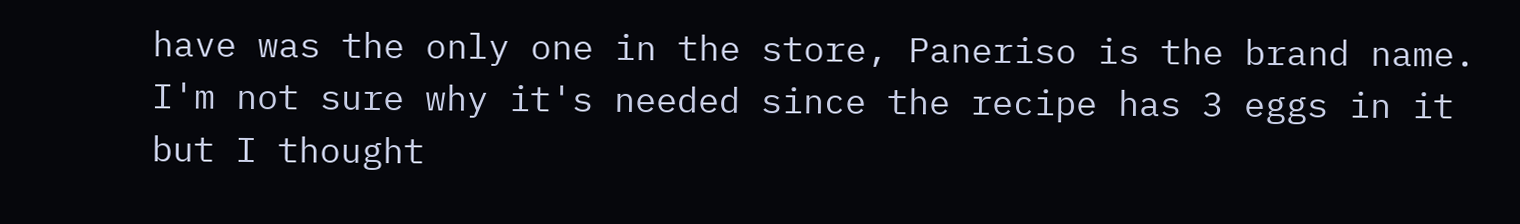have was the only one in the store, Paneriso is the brand name. I'm not sure why it's needed since the recipe has 3 eggs in it but I thought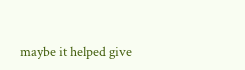maybe it helped give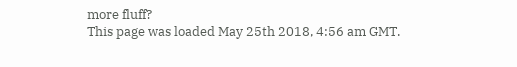more fluff?
This page was loaded May 25th 2018, 4:56 am GMT.